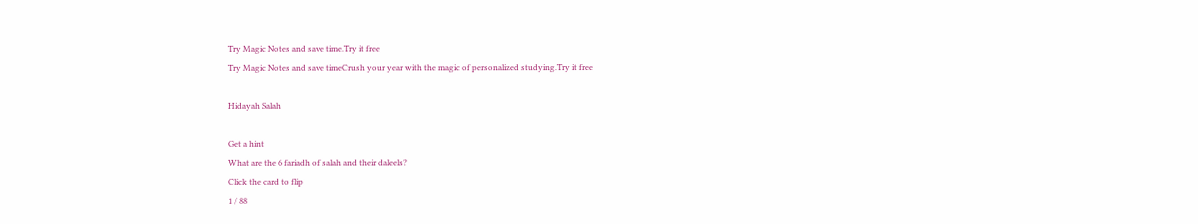Try Magic Notes and save time.Try it free
Try Magic Notes and save timeCrush your year with the magic of personalized studying.Try it free

Hidayah Salah

Get a hint
What are the 6 fariadh of salah and their daleels?
Click the card to flip
1 / 88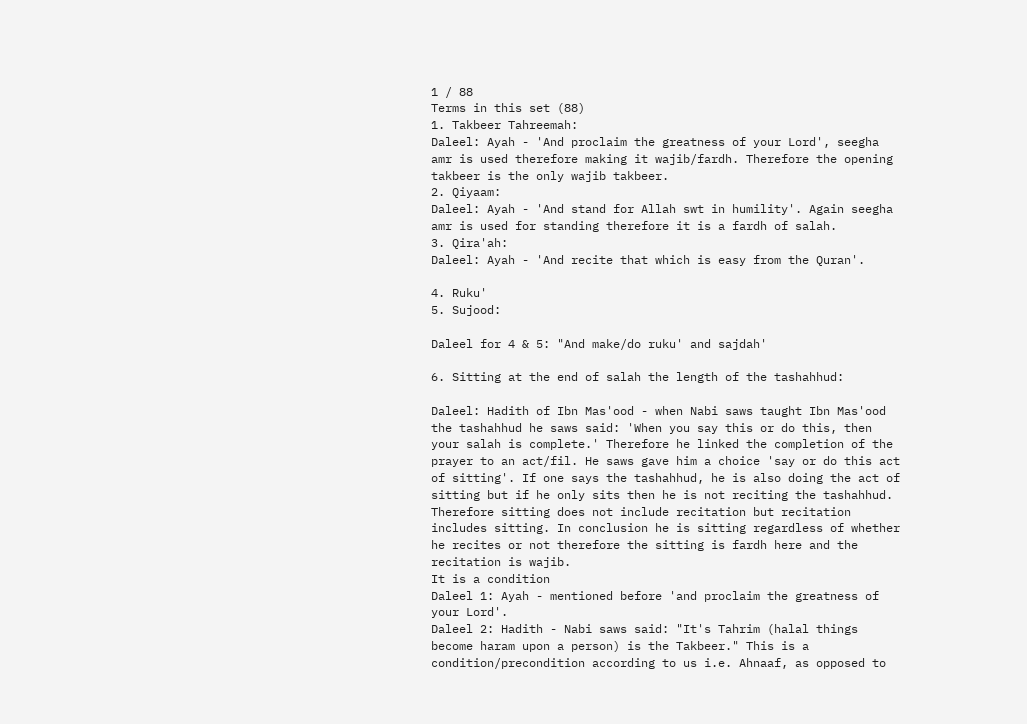1 / 88
Terms in this set (88)
1. Takbeer Tahreemah:
Daleel: Ayah - 'And proclaim the greatness of your Lord', seegha amr is used therefore making it wajib/fardh. Therefore the opening takbeer is the only wajib takbeer.
2. Qiyaam:
Daleel: Ayah - 'And stand for Allah swt in humility'. Again seegha amr is used for standing therefore it is a fardh of salah.
3. Qira'ah:
Daleel: Ayah - 'And recite that which is easy from the Quran'.

4. Ruku'
5. Sujood:

Daleel for 4 & 5: "And make/do ruku' and sajdah'

6. Sitting at the end of salah the length of the tashahhud:

Daleel: Hadith of Ibn Mas'ood - when Nabi saws taught Ibn Mas'ood the tashahhud he saws said: 'When you say this or do this, then your salah is complete.' Therefore he linked the completion of the prayer to an act/fil. He saws gave him a choice 'say or do this act of sitting'. If one says the tashahhud, he is also doing the act of sitting but if he only sits then he is not reciting the tashahhud. Therefore sitting does not include recitation but recitation includes sitting. In conclusion he is sitting regardless of whether he recites or not therefore the sitting is fardh here and the recitation is wajib.
It is a condition
Daleel 1: Ayah - mentioned before 'and proclaim the greatness of your Lord'.
Daleel 2: Hadith - Nabi saws said: "It's Tahrim (halal things become haram upon a person) is the Takbeer." This is a condition/precondition according to us i.e. Ahnaaf, as opposed to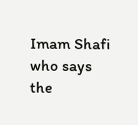Imam Shafi who says the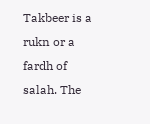Takbeer is a rukn or a fardh of salah. The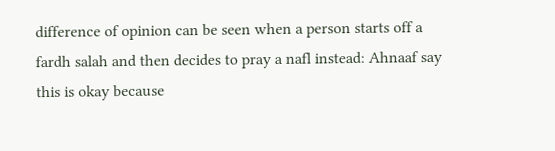difference of opinion can be seen when a person starts off a fardh salah and then decides to pray a nafl instead: Ahnaaf say this is okay because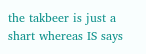the takbeer is just a shart whereas IS says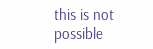this is not possible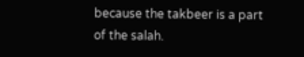because the takbeer is a part of the salah.